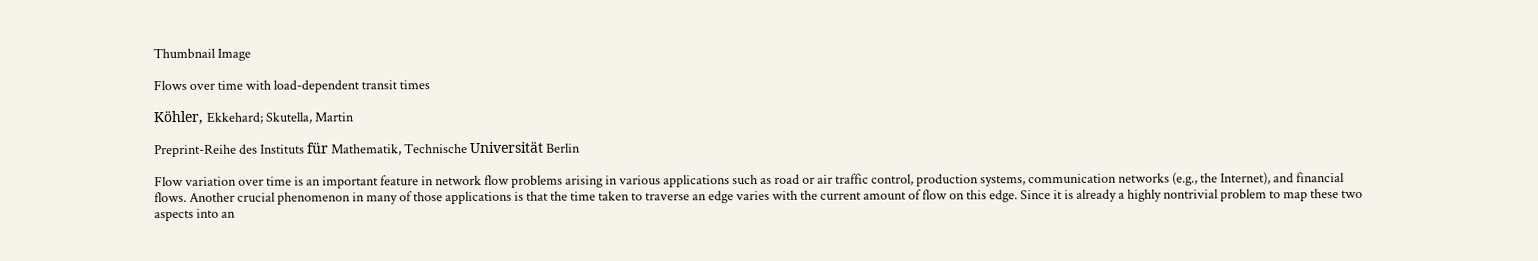Thumbnail Image

Flows over time with load-dependent transit times

Köhler, Ekkehard; Skutella, Martin

Preprint-Reihe des Instituts für Mathematik, Technische Universität Berlin

Flow variation over time is an important feature in network flow problems arising in various applications such as road or air traffic control, production systems, communication networks (e.g., the Internet), and financial flows. Another crucial phenomenon in many of those applications is that the time taken to traverse an edge varies with the current amount of flow on this edge. Since it is already a highly nontrivial problem to map these two aspects into an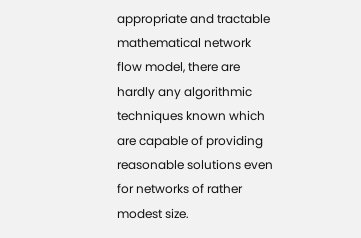appropriate and tractable mathematical network flow model, there are hardly any algorithmic techniques known which are capable of providing reasonable solutions even for networks of rather modest size.